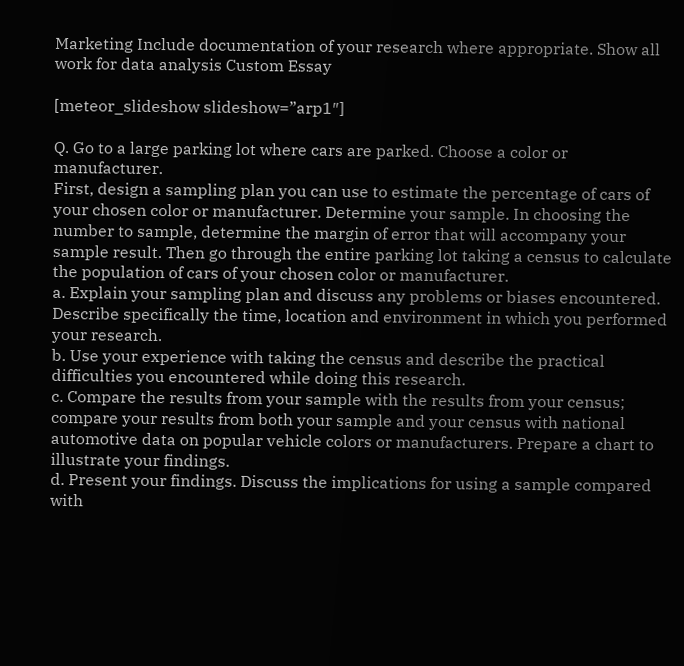Marketing Include documentation of your research where appropriate. Show all work for data analysis Custom Essay

[meteor_slideshow slideshow=”arp1″]

Q. Go to a large parking lot where cars are parked. Choose a color or manufacturer.
First, design a sampling plan you can use to estimate the percentage of cars of your chosen color or manufacturer. Determine your sample. In choosing the number to sample, determine the margin of error that will accompany your sample result. Then go through the entire parking lot taking a census to calculate the population of cars of your chosen color or manufacturer.
a. Explain your sampling plan and discuss any problems or biases encountered. Describe specifically the time, location and environment in which you performed your research.
b. Use your experience with taking the census and describe the practical difficulties you encountered while doing this research.
c. Compare the results from your sample with the results from your census; compare your results from both your sample and your census with national automotive data on popular vehicle colors or manufacturers. Prepare a chart to illustrate your findings.
d. Present your findings. Discuss the implications for using a sample compared with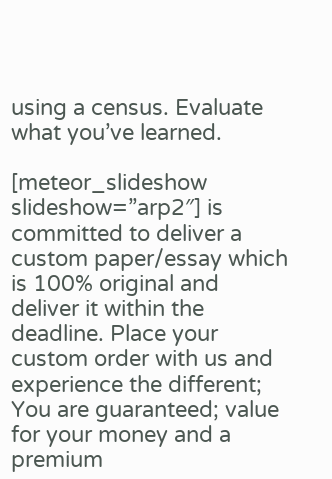using a census. Evaluate what you’ve learned.

[meteor_slideshow slideshow=”arp2″] is committed to deliver a custom paper/essay which is 100% original and deliver it within the deadline. Place your custom order with us and experience the different; You are guaranteed; value for your money and a premium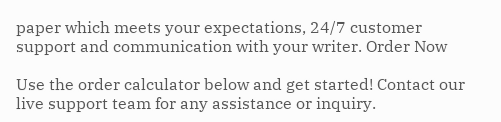paper which meets your expectations, 24/7 customer support and communication with your writer. Order Now

Use the order calculator below and get started! Contact our live support team for any assistance or inquiry.